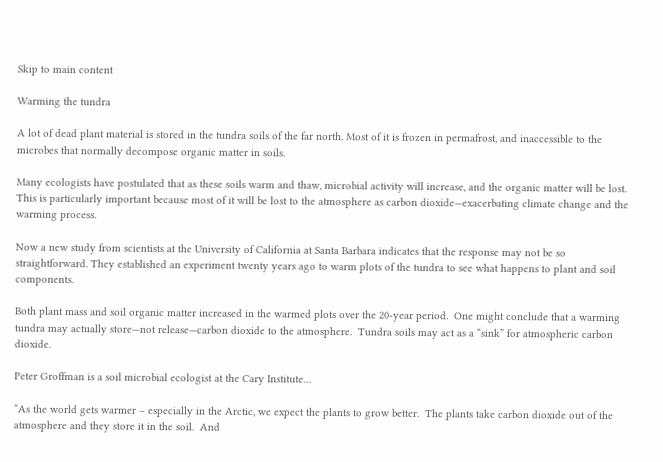Skip to main content

Warming the tundra

A lot of dead plant material is stored in the tundra soils of the far north. Most of it is frozen in permafrost, and inaccessible to the microbes that normally decompose organic matter in soils.

Many ecologists have postulated that as these soils warm and thaw, microbial activity will increase, and the organic matter will be lost.  This is particularly important because most of it will be lost to the atmosphere as carbon dioxide—exacerbating climate change and the warming process.

Now a new study from scientists at the University of California at Santa Barbara indicates that the response may not be so straightforward. They established an experiment twenty years ago to warm plots of the tundra to see what happens to plant and soil components.

Both plant mass and soil organic matter increased in the warmed plots over the 20-year period.  One might conclude that a warming tundra may actually store—not release—carbon dioxide to the atmosphere.  Tundra soils may act as a “sink” for atmospheric carbon dioxide.

Peter Groffman is a soil microbial ecologist at the Cary Institute…

“As the world gets warmer – especially in the Arctic, we expect the plants to grow better.  The plants take carbon dioxide out of the atmosphere and they store it in the soil.  And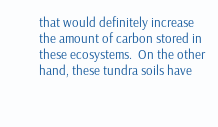that would definitely increase the amount of carbon stored in these ecosystems.  On the other hand, these tundra soils have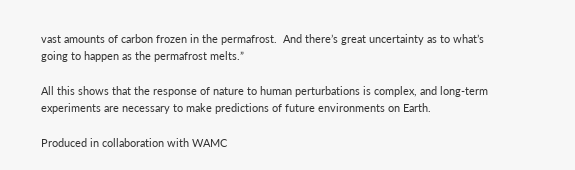vast amounts of carbon frozen in the permafrost.  And there’s great uncertainty as to what’s going to happen as the permafrost melts.”

All this shows that the response of nature to human perturbations is complex, and long-term experiments are necessary to make predictions of future environments on Earth.

Produced in collaboration with WAMC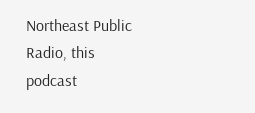Northeast Public Radio, this podcast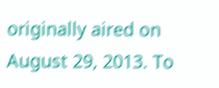originally aired on August 29, 2013. To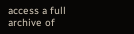access a full archive of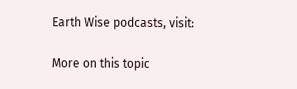Earth Wise podcasts, visit:

More on this topic